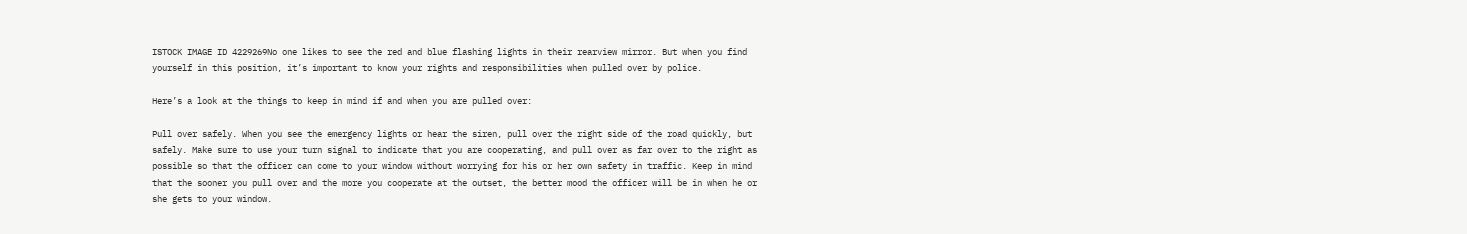ISTOCK IMAGE ID 4229269No one likes to see the red and blue flashing lights in their rearview mirror. But when you find yourself in this position, it’s important to know your rights and responsibilities when pulled over by police.

Here’s a look at the things to keep in mind if and when you are pulled over:

Pull over safely. When you see the emergency lights or hear the siren, pull over the right side of the road quickly, but safely. Make sure to use your turn signal to indicate that you are cooperating, and pull over as far over to the right as possible so that the officer can come to your window without worrying for his or her own safety in traffic. Keep in mind that the sooner you pull over and the more you cooperate at the outset, the better mood the officer will be in when he or she gets to your window.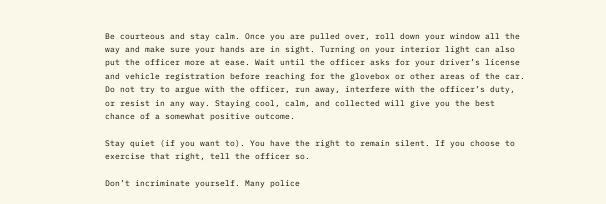Be courteous and stay calm. Once you are pulled over, roll down your window all the way and make sure your hands are in sight. Turning on your interior light can also put the officer more at ease. Wait until the officer asks for your driver’s license and vehicle registration before reaching for the glovebox or other areas of the car. Do not try to argue with the officer, run away, interfere with the officer’s duty, or resist in any way. Staying cool, calm, and collected will give you the best chance of a somewhat positive outcome.

Stay quiet (if you want to). You have the right to remain silent. If you choose to exercise that right, tell the officer so.

Don’t incriminate yourself. Many police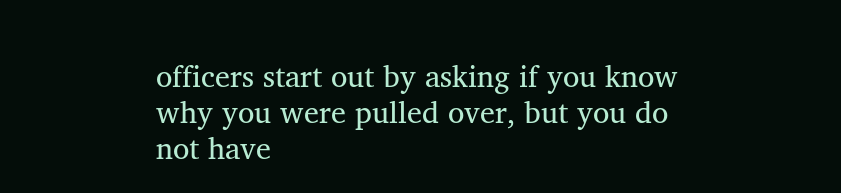officers start out by asking if you know why you were pulled over, but you do not have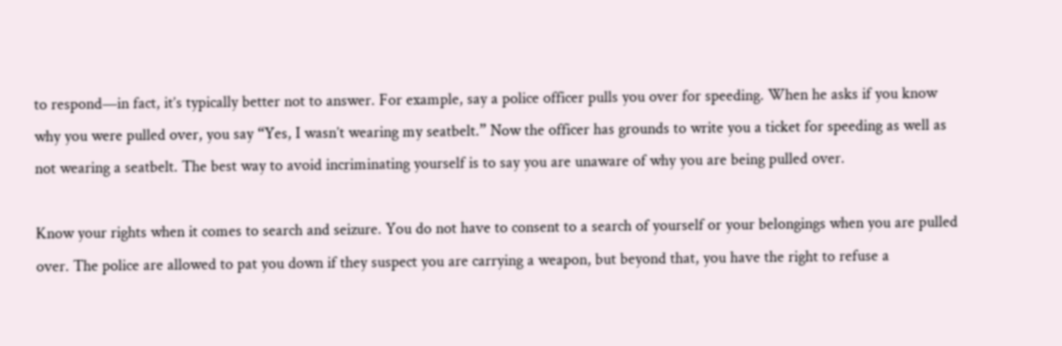to respond—in fact, it’s typically better not to answer. For example, say a police officer pulls you over for speeding. When he asks if you know why you were pulled over, you say “Yes, I wasn’t wearing my seatbelt.” Now the officer has grounds to write you a ticket for speeding as well as not wearing a seatbelt. The best way to avoid incriminating yourself is to say you are unaware of why you are being pulled over.

Know your rights when it comes to search and seizure. You do not have to consent to a search of yourself or your belongings when you are pulled over. The police are allowed to pat you down if they suspect you are carrying a weapon, but beyond that, you have the right to refuse a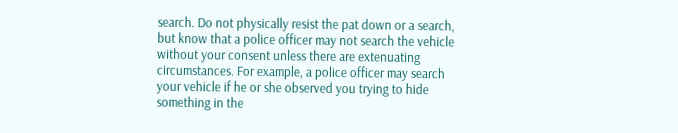search. Do not physically resist the pat down or a search, but know that a police officer may not search the vehicle without your consent unless there are extenuating circumstances. For example, a police officer may search your vehicle if he or she observed you trying to hide something in the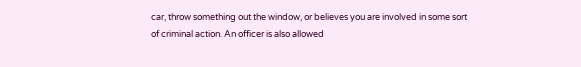car, throw something out the window, or believes you are involved in some sort of criminal action. An officer is also allowed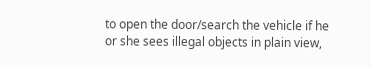to open the door/search the vehicle if he or she sees illegal objects in plain view,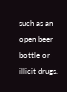such as an open beer bottle or illicit drugs.